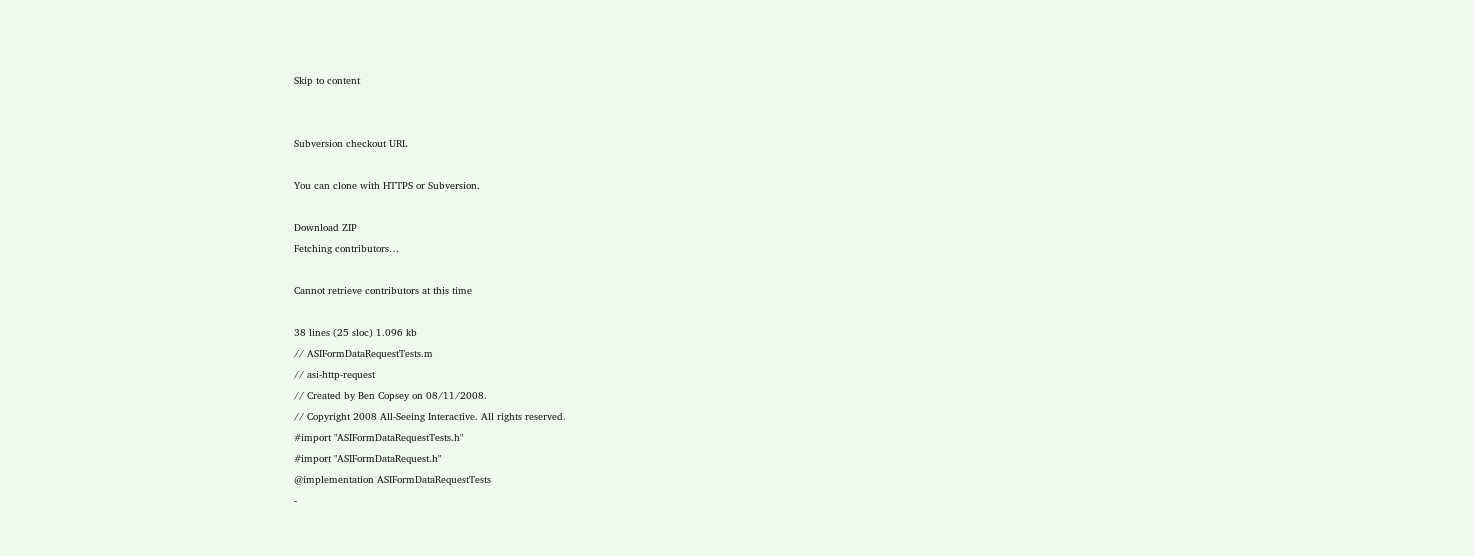Skip to content


Subversion checkout URL

You can clone with HTTPS or Subversion.

Download ZIP
Fetching contributors…

Cannot retrieve contributors at this time

38 lines (25 sloc) 1.096 kb
// ASIFormDataRequestTests.m
// asi-http-request
// Created by Ben Copsey on 08/11/2008.
// Copyright 2008 All-Seeing Interactive. All rights reserved.
#import "ASIFormDataRequestTests.h"
#import "ASIFormDataRequest.h"
@implementation ASIFormDataRequestTests
-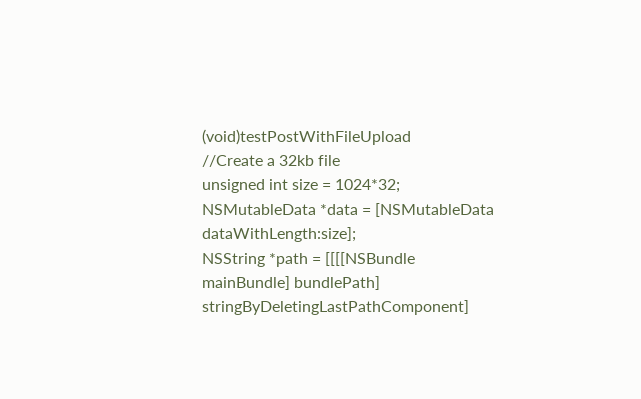(void)testPostWithFileUpload
//Create a 32kb file
unsigned int size = 1024*32;
NSMutableData *data = [NSMutableData dataWithLength:size];
NSString *path = [[[[NSBundle mainBundle] bundlePath] stringByDeletingLastPathComponent]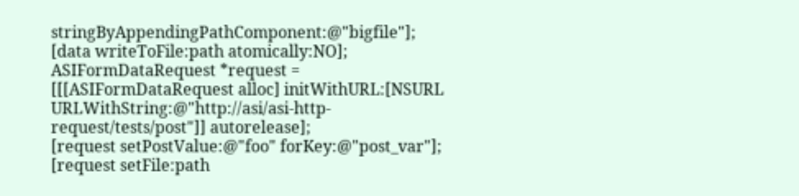stringByAppendingPathComponent:@"bigfile"];
[data writeToFile:path atomically:NO];
ASIFormDataRequest *request = [[[ASIFormDataRequest alloc] initWithURL:[NSURL URLWithString:@"http://asi/asi-http-request/tests/post"]] autorelease];
[request setPostValue:@"foo" forKey:@"post_var"];
[request setFile:path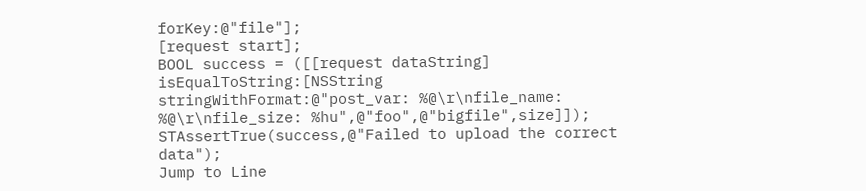forKey:@"file"];
[request start];
BOOL success = ([[request dataString] isEqualToString:[NSString stringWithFormat:@"post_var: %@\r\nfile_name: %@\r\nfile_size: %hu",@"foo",@"bigfile",size]]);
STAssertTrue(success,@"Failed to upload the correct data");
Jump to Line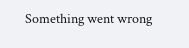Something went wrong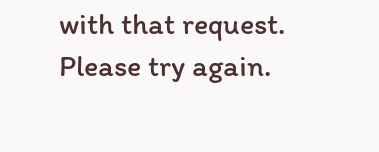with that request. Please try again.